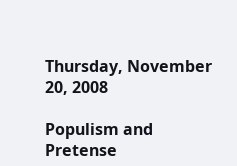Thursday, November 20, 2008

Populism and Pretense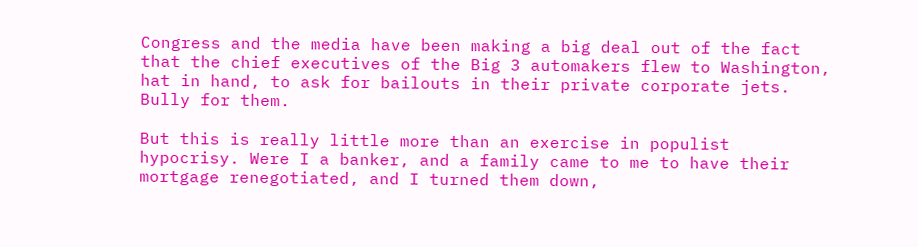Congress and the media have been making a big deal out of the fact that the chief executives of the Big 3 automakers flew to Washington, hat in hand, to ask for bailouts in their private corporate jets. Bully for them.

But this is really little more than an exercise in populist hypocrisy. Were I a banker, and a family came to me to have their mortgage renegotiated, and I turned them down,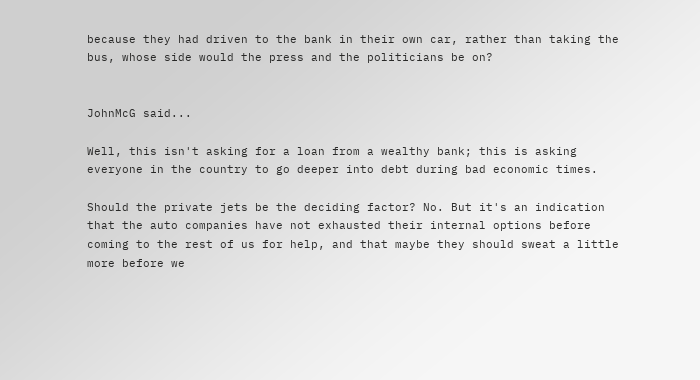because they had driven to the bank in their own car, rather than taking the bus, whose side would the press and the politicians be on?


JohnMcG said...

Well, this isn't asking for a loan from a wealthy bank; this is asking everyone in the country to go deeper into debt during bad economic times.

Should the private jets be the deciding factor? No. But it's an indication that the auto companies have not exhausted their internal options before coming to the rest of us for help, and that maybe they should sweat a little more before we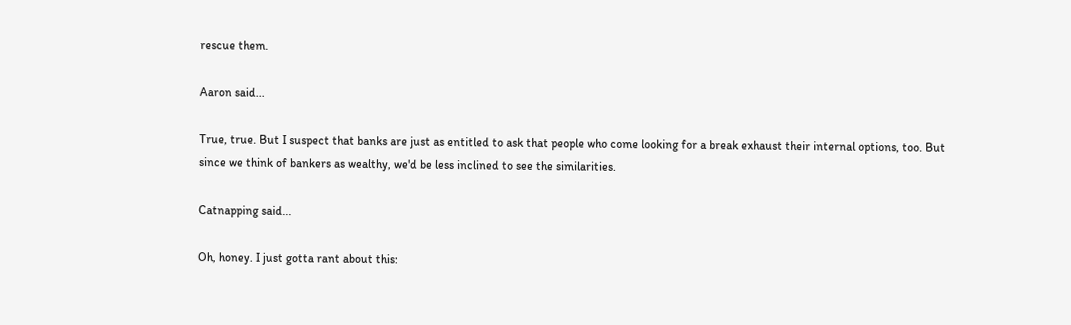rescue them.

Aaron said...

True, true. But I suspect that banks are just as entitled to ask that people who come looking for a break exhaust their internal options, too. But since we think of bankers as wealthy, we'd be less inclined to see the similarities.

Catnapping said...

Oh, honey. I just gotta rant about this: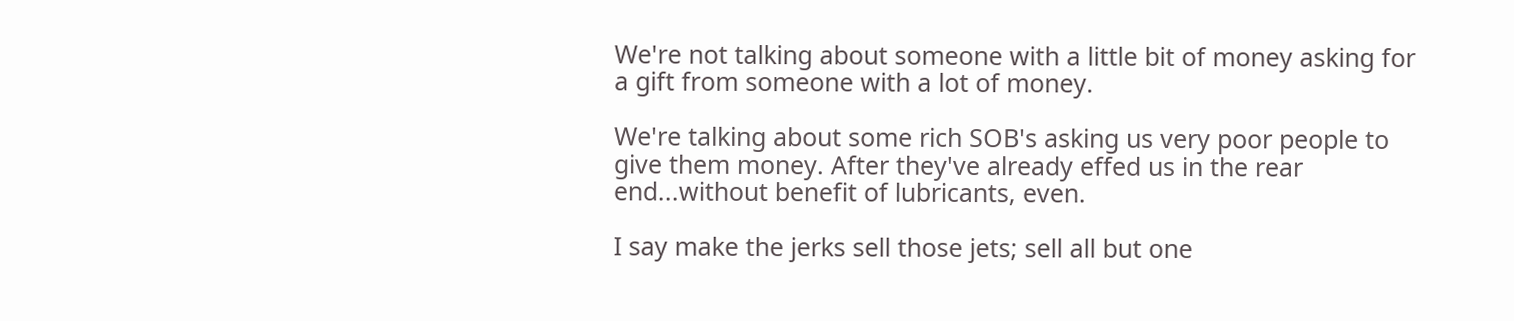We're not talking about someone with a little bit of money asking for a gift from someone with a lot of money.

We're talking about some rich SOB's asking us very poor people to give them money. After they've already effed us in the rear end...without benefit of lubricants, even.

I say make the jerks sell those jets; sell all but one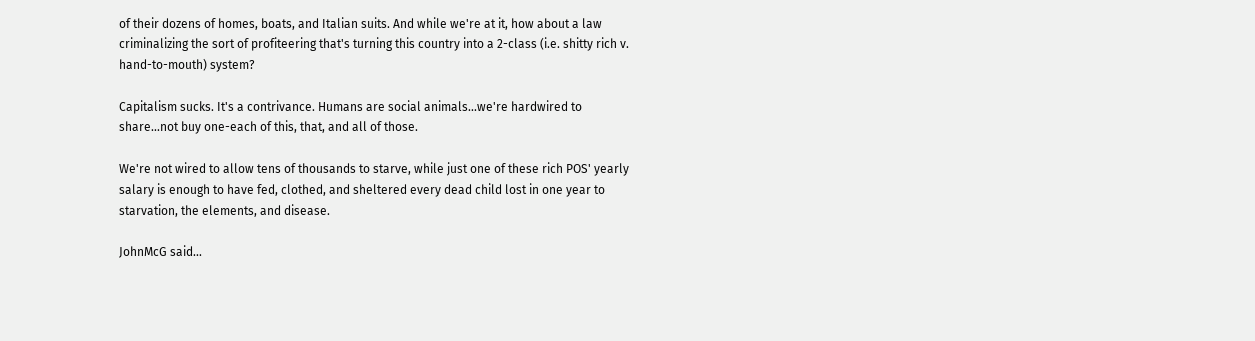of their dozens of homes, boats, and Italian suits. And while we're at it, how about a law criminalizing the sort of profiteering that's turning this country into a 2-class (i.e. shitty rich v. hand-to-mouth) system?

Capitalism sucks. It's a contrivance. Humans are social animals...we're hardwired to share...not buy one-each of this, that, and all of those.

We're not wired to allow tens of thousands to starve, while just one of these rich POS' yearly salary is enough to have fed, clothed, and sheltered every dead child lost in one year to starvation, the elements, and disease.

JohnMcG said...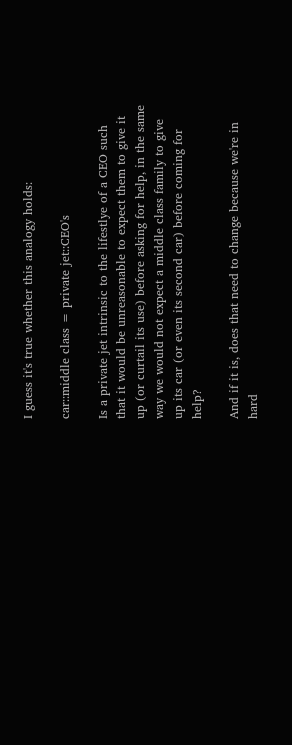I guess it's true whether this analogy holds:

car::middle class = private jet::CEO's

Is a private jet intrinsic to the lifestlye of a CEO such that it would be unreasonable to expect them to give it up (or curtail its use) before asking for help, in the same way we would not expect a middle class family to give up its car (or even its second car) before coming for help?

And if it is, does that need to change because we're in hard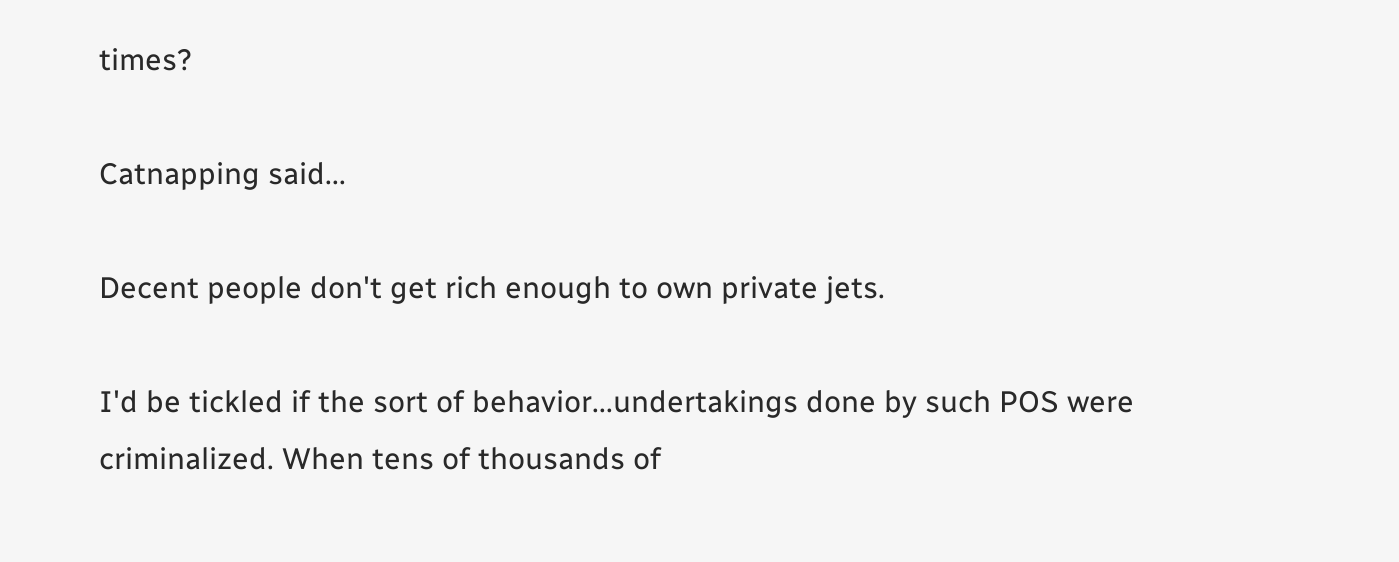times?

Catnapping said...

Decent people don't get rich enough to own private jets.

I'd be tickled if the sort of behavior...undertakings done by such POS were criminalized. When tens of thousands of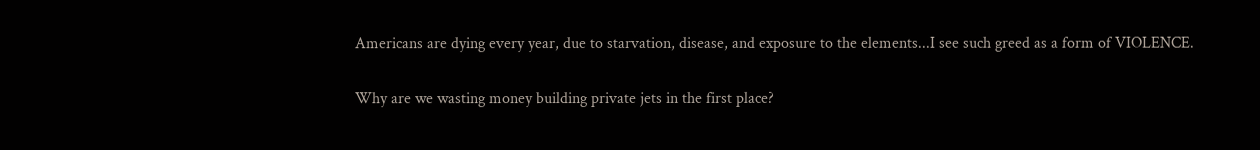Americans are dying every year, due to starvation, disease, and exposure to the elements...I see such greed as a form of VIOLENCE.

Why are we wasting money building private jets in the first place?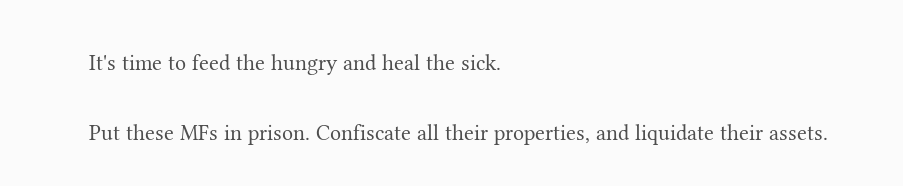It's time to feed the hungry and heal the sick.

Put these MFs in prison. Confiscate all their properties, and liquidate their assets.